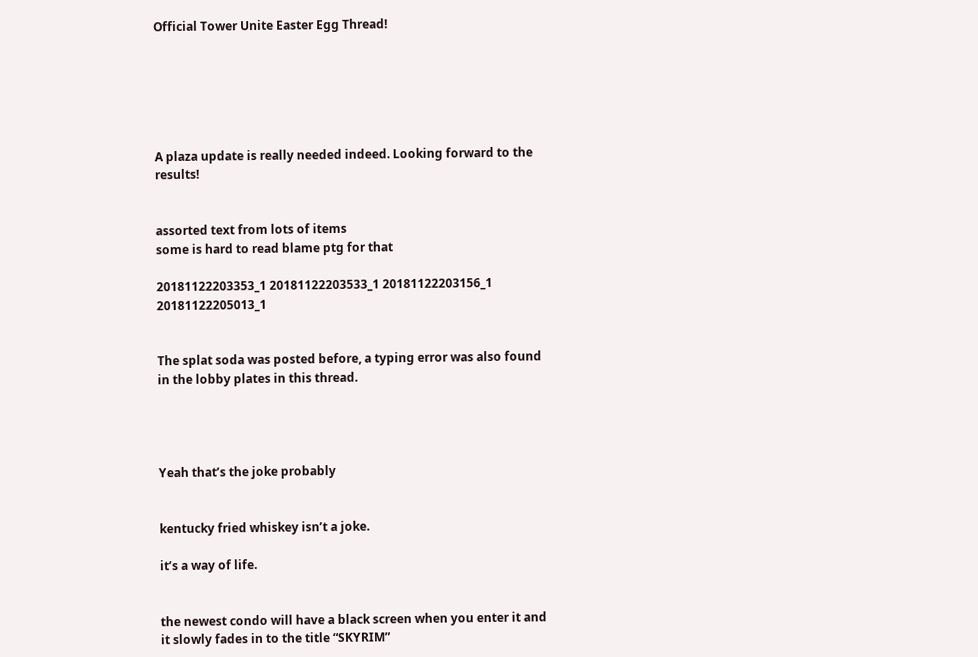Official Tower Unite Easter Egg Thread!






A plaza update is really needed indeed. Looking forward to the results!


assorted text from lots of items
some is hard to read blame ptg for that

20181122203353_1 20181122203533_1 20181122203156_1 20181122205013_1


The splat soda was posted before, a typing error was also found in the lobby plates in this thread.




Yeah that’s the joke probably


kentucky fried whiskey isn’t a joke.

it’s a way of life.


the newest condo will have a black screen when you enter it and it slowly fades in to the title “SKYRIM”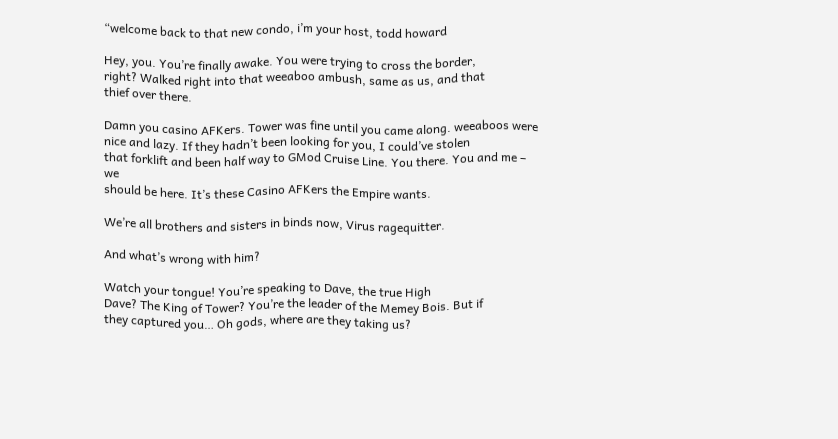“welcome back to that new condo, i’m your host, todd howard

Hey, you. You’re finally awake. You were trying to cross the border,
right? Walked right into that weeaboo ambush, same as us, and that
thief over there.

Damn you casino AFKers. Tower was fine until you came along. weeaboos were
nice and lazy. If they hadn’t been looking for you, I could’ve stolen
that forklift and been half way to GMod Cruise Line. You there. You and me – we
should be here. It’s these Casino AFKers the Empire wants.

We’re all brothers and sisters in binds now, Virus ragequitter.

And what’s wrong with him?

Watch your tongue! You’re speaking to Dave, the true High
Dave? The King of Tower? You’re the leader of the Memey Bois. But if
they captured you… Oh gods, where are they taking us?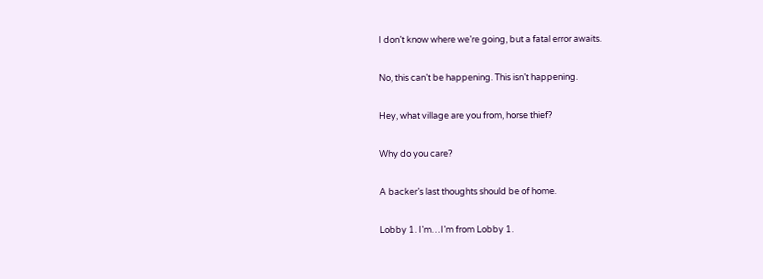I don’t know where we’re going, but a fatal error awaits.

No, this can’t be happening. This isn’t happening.

Hey, what village are you from, horse thief?

Why do you care?

A backer’s last thoughts should be of home.

Lobby 1. I’m…I’m from Lobby 1.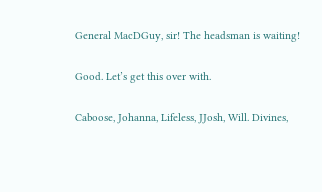General MacDGuy, sir! The headsman is waiting!

Good. Let’s get this over with.

Caboose, Johanna, Lifeless, JJosh, Will. Divines,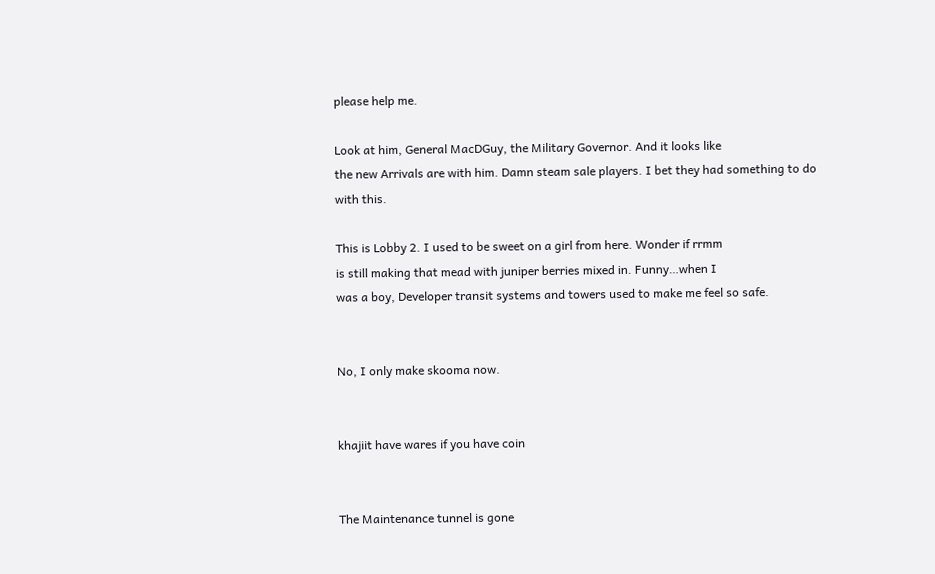please help me.

Look at him, General MacDGuy, the Military Governor. And it looks like
the new Arrivals are with him. Damn steam sale players. I bet they had something to do
with this.

This is Lobby 2. I used to be sweet on a girl from here. Wonder if rrmm
is still making that mead with juniper berries mixed in. Funny…when I
was a boy, Developer transit systems and towers used to make me feel so safe.


No, I only make skooma now.


khajiit have wares if you have coin


The Maintenance tunnel is gone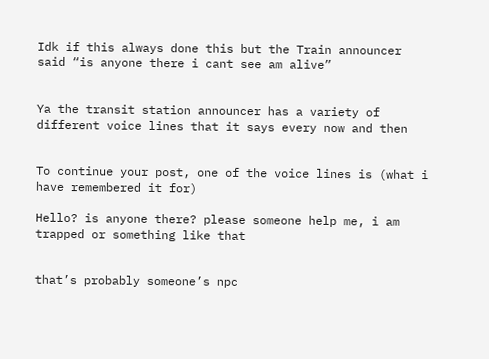Idk if this always done this but the Train announcer said “is anyone there i cant see am alive”


Ya the transit station announcer has a variety of different voice lines that it says every now and then


To continue your post, one of the voice lines is (what i have remembered it for)

Hello? is anyone there? please someone help me, i am trapped or something like that


that’s probably someone’s npc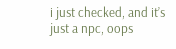i just checked, and it’s just a npc, oops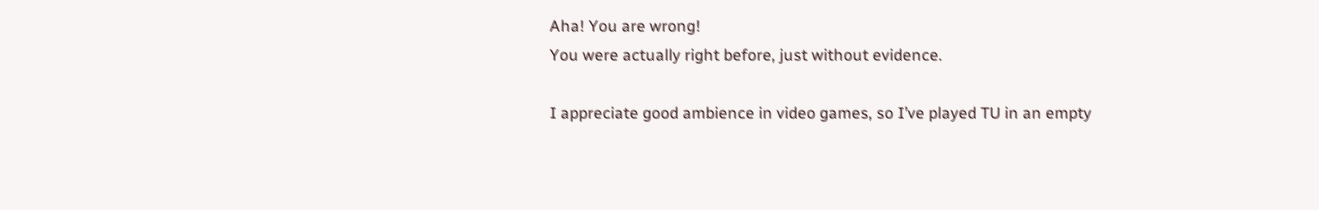Aha! You are wrong!
You were actually right before, just without evidence.

I appreciate good ambience in video games, so I’ve played TU in an empty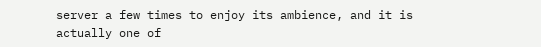server a few times to enjoy its ambience, and it is actually one of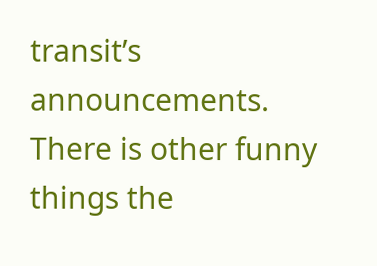transit’s announcements.
There is other funny things the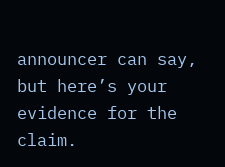announcer can say, but here’s your evidence for the claim.